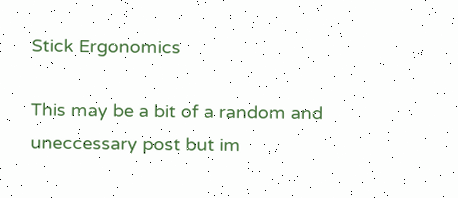Stick Ergonomics

This may be a bit of a random and uneccessary post but im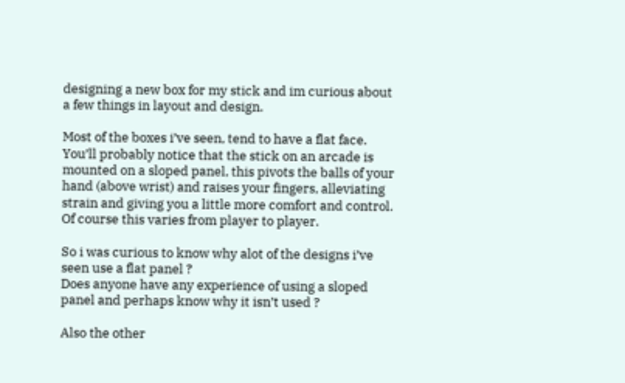designing a new box for my stick and im curious about a few things in layout and design.

Most of the boxes i’ve seen, tend to have a flat face. You’ll probably notice that the stick on an arcade is mounted on a sloped panel, this pivots the balls of your hand (above wrist) and raises your fingers, alleviating strain and giving you a little more comfort and control. Of course this varies from player to player.

So i was curious to know why alot of the designs i’ve seen use a flat panel ?
Does anyone have any experience of using a sloped panel and perhaps know why it isn’t used ?

Also the other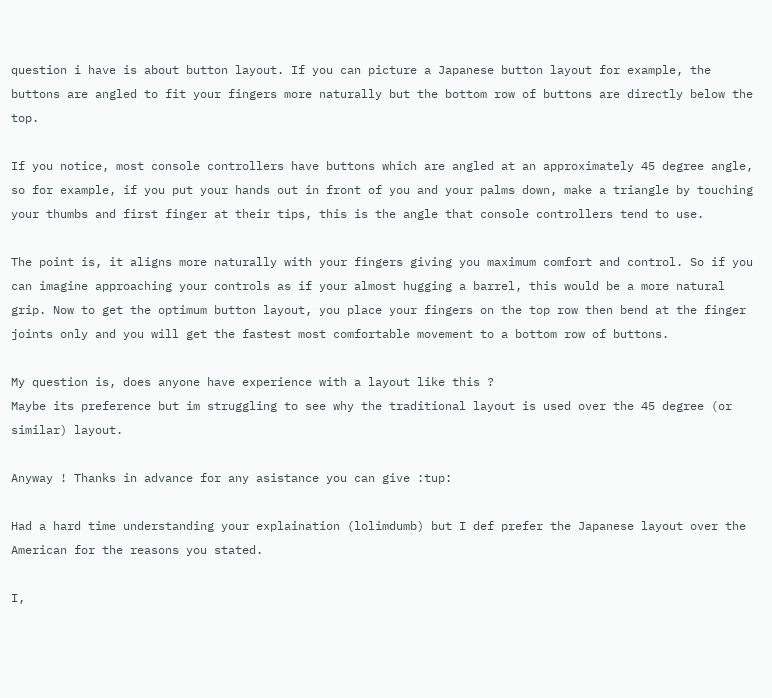question i have is about button layout. If you can picture a Japanese button layout for example, the buttons are angled to fit your fingers more naturally but the bottom row of buttons are directly below the top.

If you notice, most console controllers have buttons which are angled at an approximately 45 degree angle, so for example, if you put your hands out in front of you and your palms down, make a triangle by touching your thumbs and first finger at their tips, this is the angle that console controllers tend to use.

The point is, it aligns more naturally with your fingers giving you maximum comfort and control. So if you can imagine approaching your controls as if your almost hugging a barrel, this would be a more natural grip. Now to get the optimum button layout, you place your fingers on the top row then bend at the finger joints only and you will get the fastest most comfortable movement to a bottom row of buttons.

My question is, does anyone have experience with a layout like this ?
Maybe its preference but im struggling to see why the traditional layout is used over the 45 degree (or similar) layout.

Anyway ! Thanks in advance for any asistance you can give :tup:

Had a hard time understanding your explaination (lolimdumb) but I def prefer the Japanese layout over the American for the reasons you stated.

I,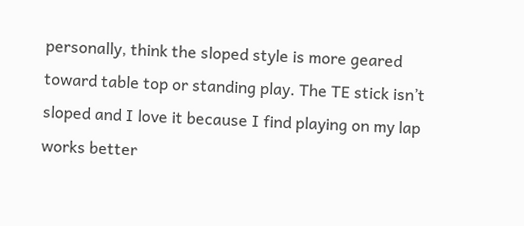personally, think the sloped style is more geared toward table top or standing play. The TE stick isn’t sloped and I love it because I find playing on my lap works better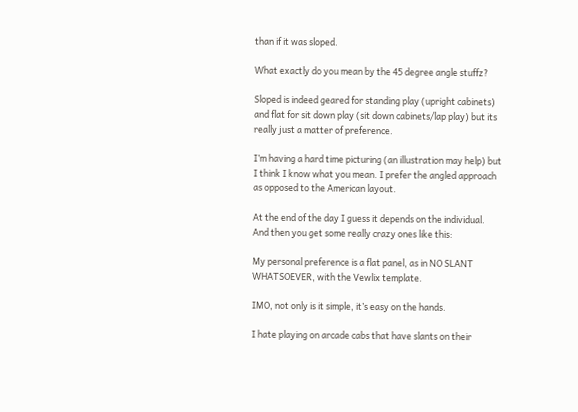than if it was sloped.

What exactly do you mean by the 45 degree angle stuffz?

Sloped is indeed geared for standing play (upright cabinets) and flat for sit down play (sit down cabinets/lap play) but its really just a matter of preference.

I’m having a hard time picturing (an illustration may help) but I think I know what you mean. I prefer the angled approach as opposed to the American layout.

At the end of the day I guess it depends on the individual. And then you get some really crazy ones like this:

My personal preference is a flat panel, as in NO SLANT WHATSOEVER, with the Vewlix template.

IMO, not only is it simple, it’s easy on the hands.

I hate playing on arcade cabs that have slants on their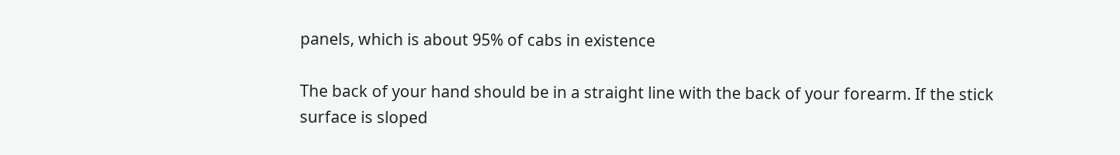panels, which is about 95% of cabs in existence

The back of your hand should be in a straight line with the back of your forearm. If the stick surface is sloped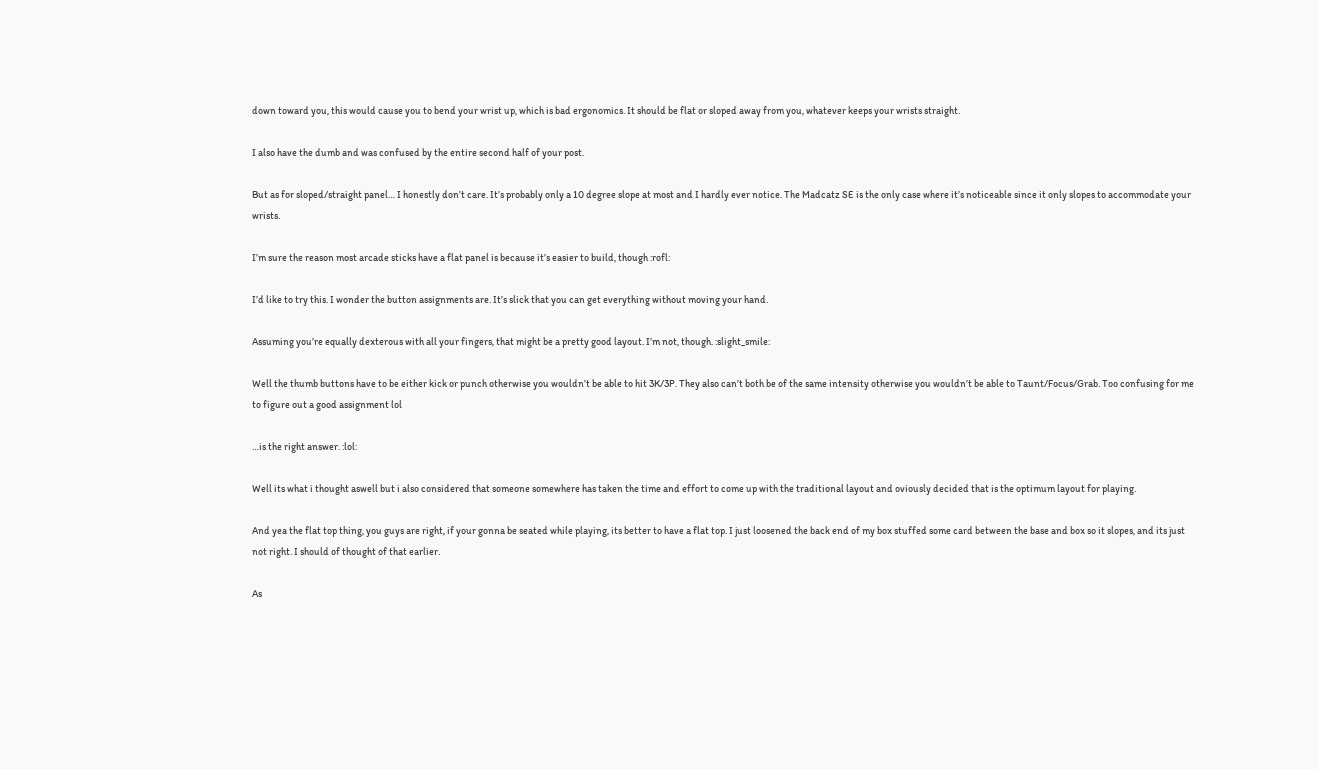down toward you, this would cause you to bend your wrist up, which is bad ergonomics. It should be flat or sloped away from you, whatever keeps your wrists straight.

I also have the dumb and was confused by the entire second half of your post.

But as for sloped/straight panel… I honestly don’t care. It’s probably only a 10 degree slope at most and I hardly ever notice. The Madcatz SE is the only case where it’s noticeable since it only slopes to accommodate your wrists.

I’m sure the reason most arcade sticks have a flat panel is because it’s easier to build, though :rofl:

I’d like to try this. I wonder the button assignments are. It’s slick that you can get everything without moving your hand.

Assuming you’re equally dexterous with all your fingers, that might be a pretty good layout. I’m not, though. :slight_smile:

Well the thumb buttons have to be either kick or punch otherwise you wouldn’t be able to hit 3K/3P. They also can’t both be of the same intensity otherwise you wouldn’t be able to Taunt/Focus/Grab. Too confusing for me to figure out a good assignment lol

…is the right answer. :lol:

Well its what i thought aswell but i also considered that someone somewhere has taken the time and effort to come up with the traditional layout and oviously decided that is the optimum layout for playing.

And yea the flat top thing, you guys are right, if your gonna be seated while playing, its better to have a flat top. I just loosened the back end of my box stuffed some card between the base and box so it slopes, and its just not right. I should of thought of that earlier.

As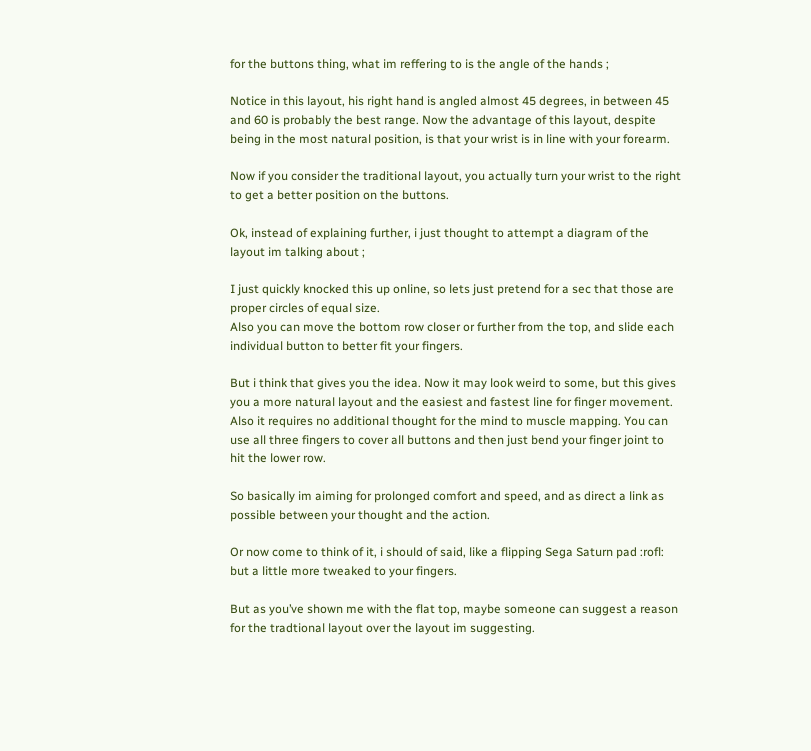for the buttons thing, what im reffering to is the angle of the hands ;

Notice in this layout, his right hand is angled almost 45 degrees, in between 45 and 60 is probably the best range. Now the advantage of this layout, despite being in the most natural position, is that your wrist is in line with your forearm.

Now if you consider the traditional layout, you actually turn your wrist to the right to get a better position on the buttons.

Ok, instead of explaining further, i just thought to attempt a diagram of the layout im talking about ;

I just quickly knocked this up online, so lets just pretend for a sec that those are proper circles of equal size.
Also you can move the bottom row closer or further from the top, and slide each individual button to better fit your fingers.

But i think that gives you the idea. Now it may look weird to some, but this gives you a more natural layout and the easiest and fastest line for finger movement. Also it requires no additional thought for the mind to muscle mapping. You can use all three fingers to cover all buttons and then just bend your finger joint to hit the lower row.

So basically im aiming for prolonged comfort and speed, and as direct a link as possible between your thought and the action.

Or now come to think of it, i should of said, like a flipping Sega Saturn pad :rofl: but a little more tweaked to your fingers.

But as you’ve shown me with the flat top, maybe someone can suggest a reason for the tradtional layout over the layout im suggesting.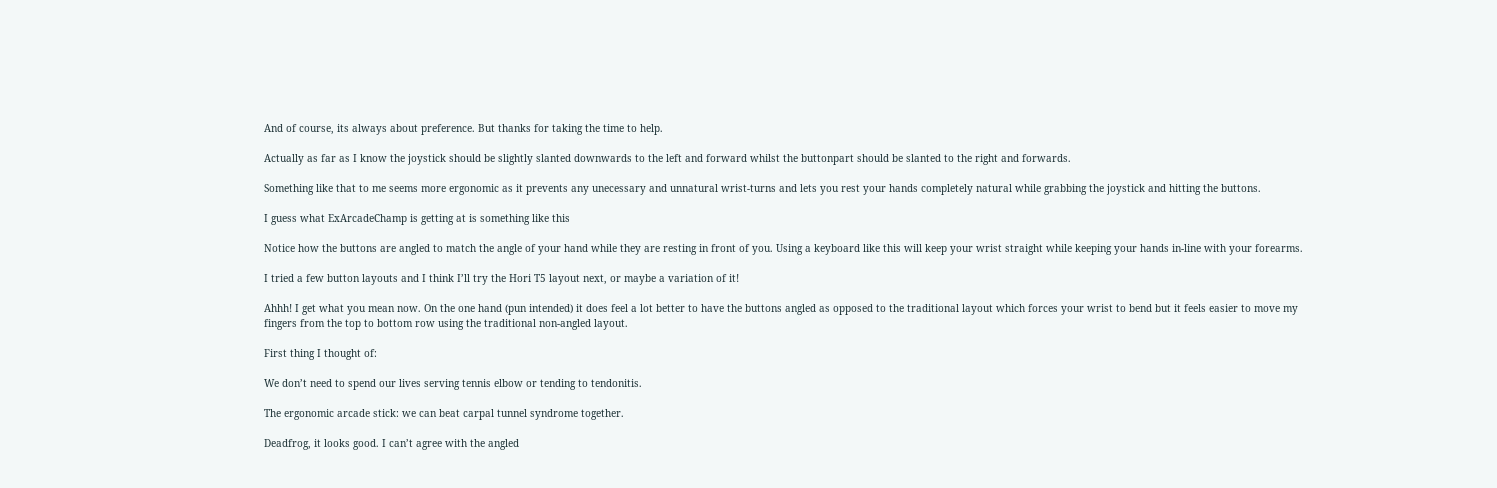And of course, its always about preference. But thanks for taking the time to help.

Actually as far as I know the joystick should be slightly slanted downwards to the left and forward whilst the buttonpart should be slanted to the right and forwards.

Something like that to me seems more ergonomic as it prevents any unecessary and unnatural wrist-turns and lets you rest your hands completely natural while grabbing the joystick and hitting the buttons.

I guess what ExArcadeChamp is getting at is something like this

Notice how the buttons are angled to match the angle of your hand while they are resting in front of you. Using a keyboard like this will keep your wrist straight while keeping your hands in-line with your forearms.

I tried a few button layouts and I think I’ll try the Hori T5 layout next, or maybe a variation of it!

Ahhh! I get what you mean now. On the one hand (pun intended) it does feel a lot better to have the buttons angled as opposed to the traditional layout which forces your wrist to bend but it feels easier to move my fingers from the top to bottom row using the traditional non-angled layout.

First thing I thought of:

We don’t need to spend our lives serving tennis elbow or tending to tendonitis.

The ergonomic arcade stick: we can beat carpal tunnel syndrome together.

Deadfrog, it looks good. I can’t agree with the angled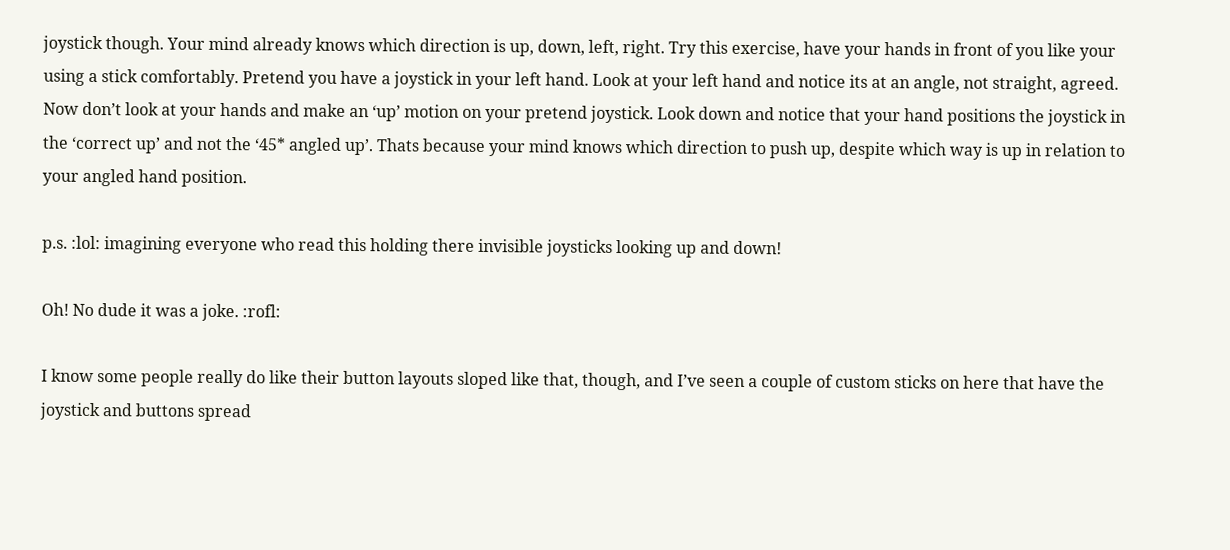joystick though. Your mind already knows which direction is up, down, left, right. Try this exercise, have your hands in front of you like your using a stick comfortably. Pretend you have a joystick in your left hand. Look at your left hand and notice its at an angle, not straight, agreed. Now don’t look at your hands and make an ‘up’ motion on your pretend joystick. Look down and notice that your hand positions the joystick in the ‘correct up’ and not the ‘45* angled up’. Thats because your mind knows which direction to push up, despite which way is up in relation to your angled hand position.

p.s. :lol: imagining everyone who read this holding there invisible joysticks looking up and down!

Oh! No dude it was a joke. :rofl:

I know some people really do like their button layouts sloped like that, though, and I’ve seen a couple of custom sticks on here that have the joystick and buttons spread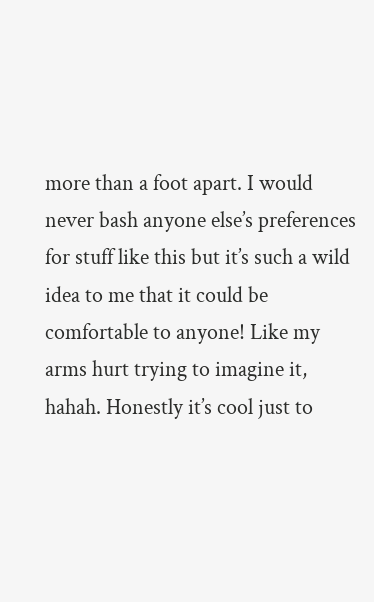more than a foot apart. I would never bash anyone else’s preferences for stuff like this but it’s such a wild idea to me that it could be comfortable to anyone! Like my arms hurt trying to imagine it, hahah. Honestly it’s cool just to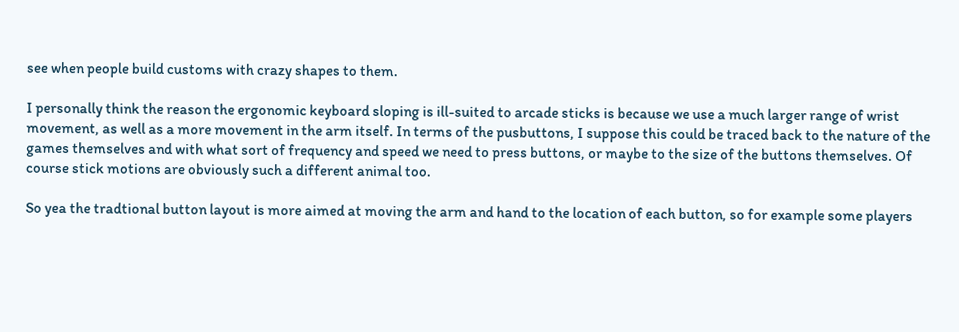see when people build customs with crazy shapes to them.

I personally think the reason the ergonomic keyboard sloping is ill-suited to arcade sticks is because we use a much larger range of wrist movement, as well as a more movement in the arm itself. In terms of the pusbuttons, I suppose this could be traced back to the nature of the games themselves and with what sort of frequency and speed we need to press buttons, or maybe to the size of the buttons themselves. Of course stick motions are obviously such a different animal too.

So yea the tradtional button layout is more aimed at moving the arm and hand to the location of each button, so for example some players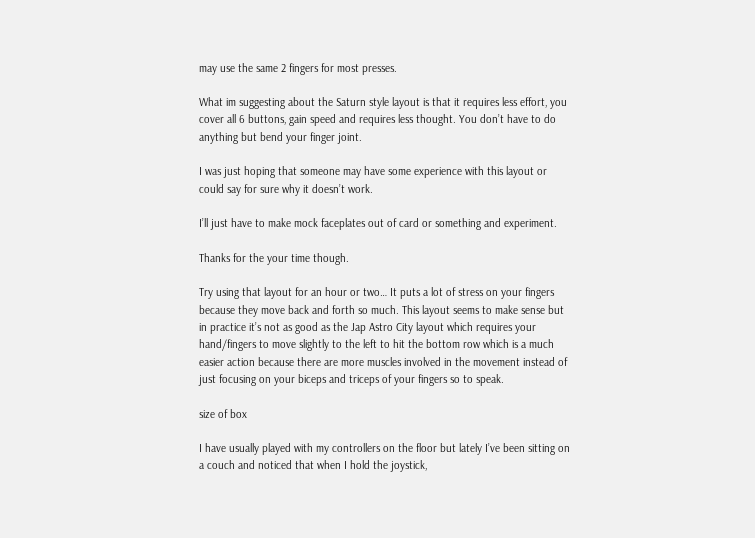may use the same 2 fingers for most presses.

What im suggesting about the Saturn style layout is that it requires less effort, you cover all 6 buttons, gain speed and requires less thought. You don’t have to do anything but bend your finger joint.

I was just hoping that someone may have some experience with this layout or could say for sure why it doesn’t work.

I’ll just have to make mock faceplates out of card or something and experiment.

Thanks for the your time though.

Try using that layout for an hour or two… It puts a lot of stress on your fingers because they move back and forth so much. This layout seems to make sense but in practice it’s not as good as the Jap Astro City layout which requires your hand/fingers to move slightly to the left to hit the bottom row which is a much easier action because there are more muscles involved in the movement instead of just focusing on your biceps and triceps of your fingers so to speak.

size of box

I have usually played with my controllers on the floor but lately I’ve been sitting on a couch and noticed that when I hold the joystick,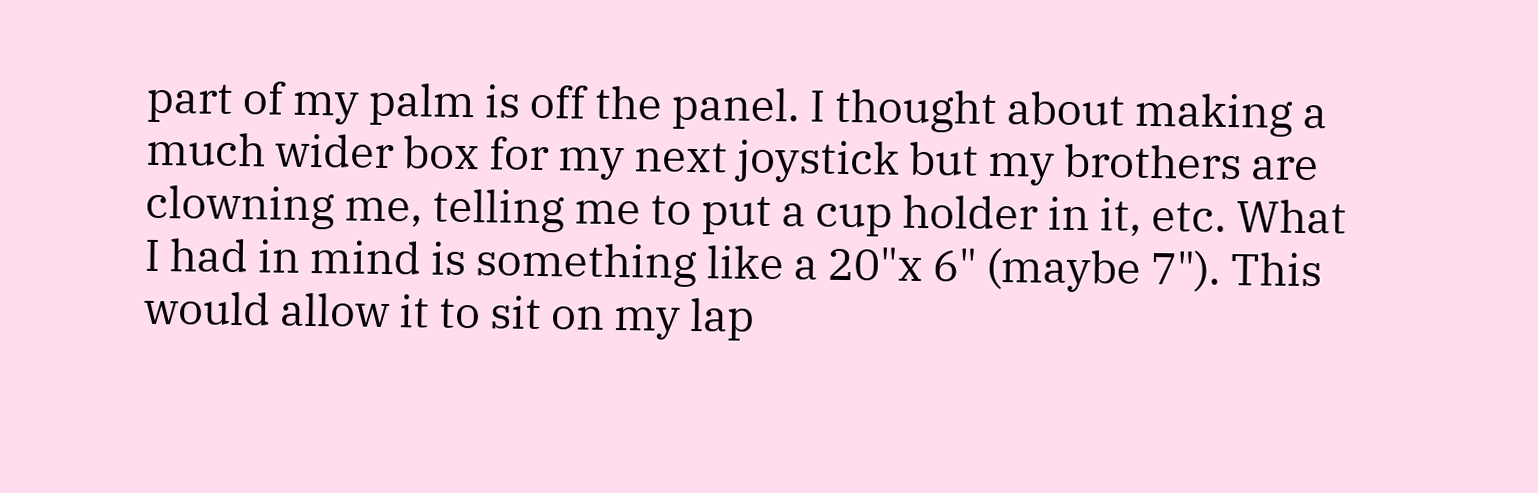part of my palm is off the panel. I thought about making a much wider box for my next joystick but my brothers are clowning me, telling me to put a cup holder in it, etc. What I had in mind is something like a 20"x 6" (maybe 7"). This would allow it to sit on my lap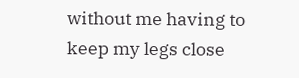without me having to keep my legs close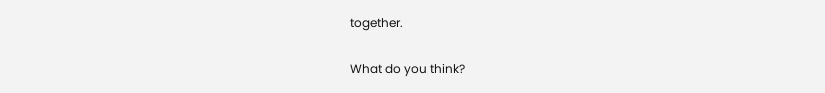together.

What do you think?